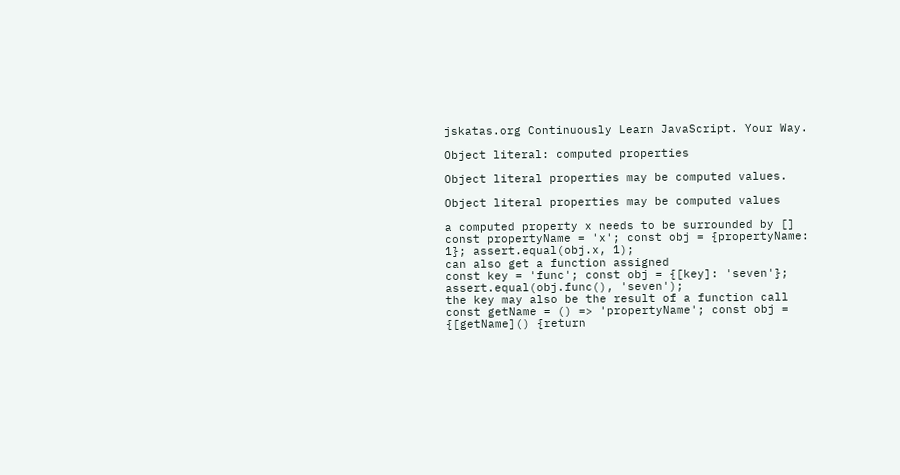jskatas.org Continuously Learn JavaScript. Your Way.

Object literal: computed properties

Object literal properties may be computed values.

Object literal properties may be computed values

a computed property x needs to be surrounded by []
const propertyName = 'x'; const obj = {propertyName: 1}; assert.equal(obj.x, 1);
can also get a function assigned
const key = 'func'; const obj = {[key]: 'seven'}; assert.equal(obj.func(), 'seven');
the key may also be the result of a function call
const getName = () => 'propertyName'; const obj = {[getName]() {return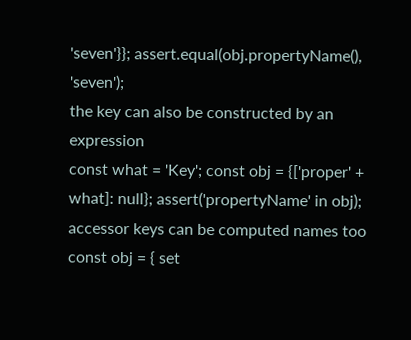'seven'}}; assert.equal(obj.propertyName(), 'seven');
the key can also be constructed by an expression
const what = 'Key'; const obj = {['proper' + what]: null}; assert('propertyName' in obj);
accessor keys can be computed names too
const obj = { set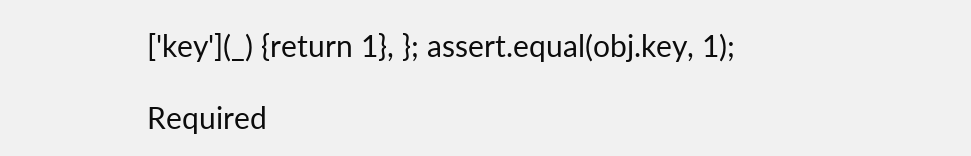['key'](_) {return 1}, }; assert.equal(obj.key, 1);

Required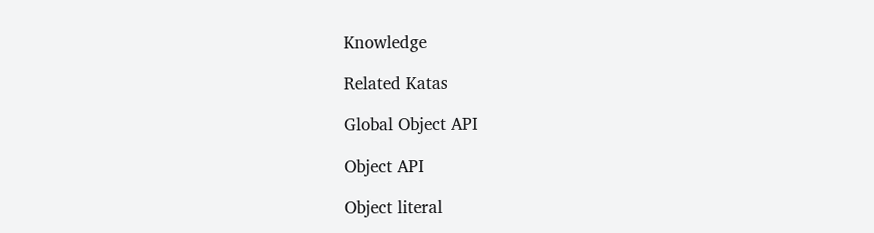Knowledge

Related Katas

Global Object API

Object API

Object literal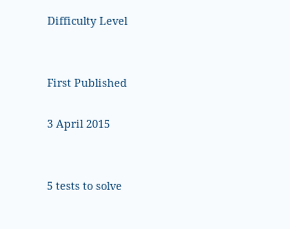Difficulty Level


First Published

3 April 2015


5 tests to solve